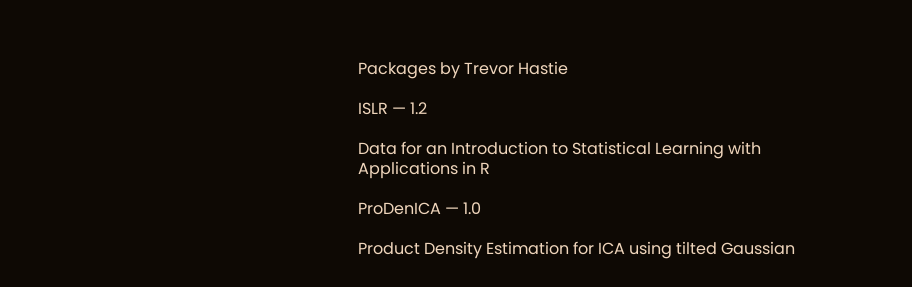Packages by Trevor Hastie

ISLR — 1.2

Data for an Introduction to Statistical Learning with Applications in R

ProDenICA — 1.0

Product Density Estimation for ICA using tilted Gaussian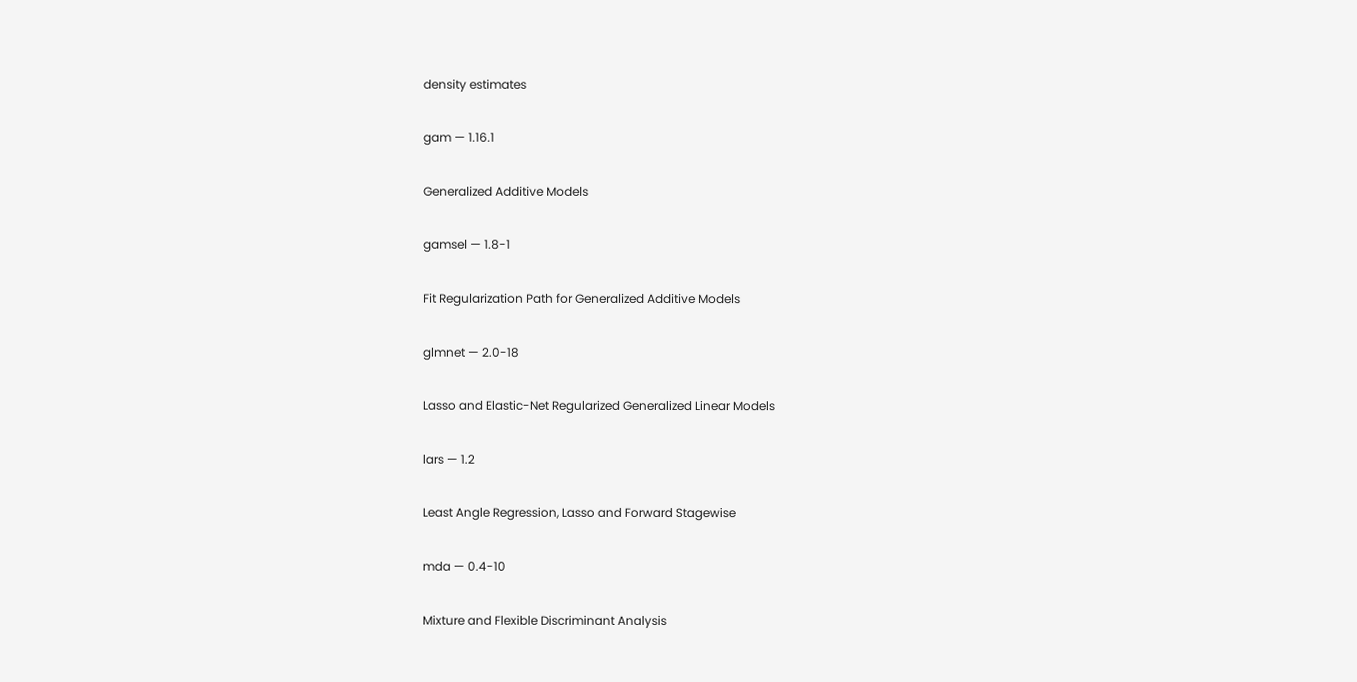density estimates

gam — 1.16.1

Generalized Additive Models

gamsel — 1.8-1

Fit Regularization Path for Generalized Additive Models

glmnet — 2.0-18

Lasso and Elastic-Net Regularized Generalized Linear Models

lars — 1.2

Least Angle Regression, Lasso and Forward Stagewise

mda — 0.4-10

Mixture and Flexible Discriminant Analysis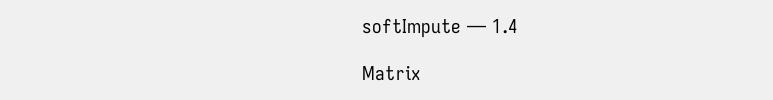softImpute — 1.4

Matrix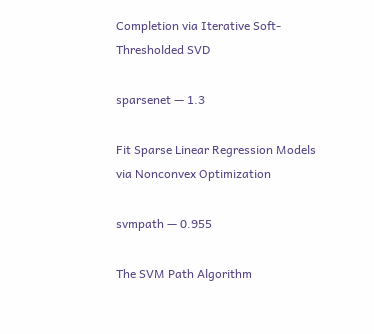Completion via Iterative Soft-Thresholded SVD

sparsenet — 1.3

Fit Sparse Linear Regression Models via Nonconvex Optimization

svmpath — 0.955

The SVM Path Algorithm